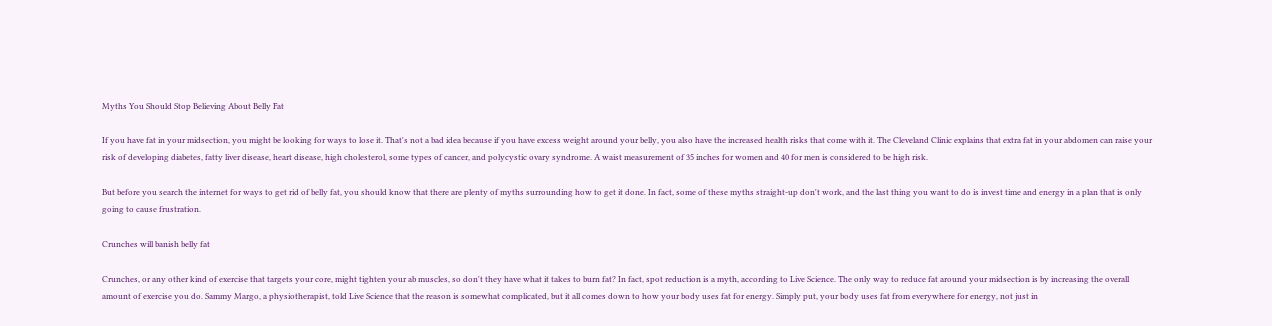Myths You Should Stop Believing About Belly Fat

If you have fat in your midsection, you might be looking for ways to lose it. That's not a bad idea because if you have excess weight around your belly, you also have the increased health risks that come with it. The Cleveland Clinic explains that extra fat in your abdomen can raise your risk of developing diabetes, fatty liver disease, heart disease, high cholesterol, some types of cancer, and polycystic ovary syndrome. A waist measurement of 35 inches for women and 40 for men is considered to be high risk.

But before you search the internet for ways to get rid of belly fat, you should know that there are plenty of myths surrounding how to get it done. In fact, some of these myths straight-up don't work, and the last thing you want to do is invest time and energy in a plan that is only going to cause frustration.

Crunches will banish belly fat

Crunches, or any other kind of exercise that targets your core, might tighten your ab muscles, so don't they have what it takes to burn fat? In fact, spot reduction is a myth, according to Live Science. The only way to reduce fat around your midsection is by increasing the overall amount of exercise you do. Sammy Margo, a physiotherapist, told Live Science that the reason is somewhat complicated, but it all comes down to how your body uses fat for energy. Simply put, your body uses fat from everywhere for energy, not just in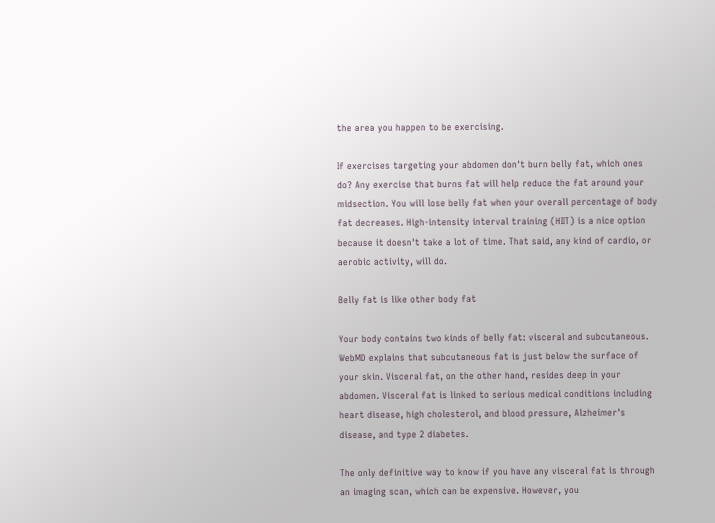the area you happen to be exercising.

If exercises targeting your abdomen don't burn belly fat, which ones do? Any exercise that burns fat will help reduce the fat around your midsection. You will lose belly fat when your overall percentage of body fat decreases. High-intensity interval training (HIIT) is a nice option because it doesn't take a lot of time. That said, any kind of cardio, or aerobic activity, will do.

Belly fat is like other body fat

Your body contains two kinds of belly fat: visceral and subcutaneous. WebMD explains that subcutaneous fat is just below the surface of your skin. Visceral fat, on the other hand, resides deep in your abdomen. Visceral fat is linked to serious medical conditions including heart disease, high cholesterol, and blood pressure, Alzheimer's disease, and type 2 diabetes.

The only definitive way to know if you have any visceral fat is through an imaging scan, which can be expensive. However, you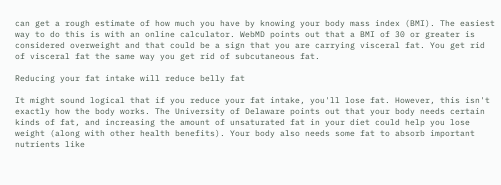can get a rough estimate of how much you have by knowing your body mass index (BMI). The easiest way to do this is with an online calculator. WebMD points out that a BMI of 30 or greater is considered overweight and that could be a sign that you are carrying visceral fat. You get rid of visceral fat the same way you get rid of subcutaneous fat.

Reducing your fat intake will reduce belly fat

It might sound logical that if you reduce your fat intake, you'll lose fat. However, this isn't exactly how the body works. The University of Delaware points out that your body needs certain kinds of fat, and increasing the amount of unsaturated fat in your diet could help you lose weight (along with other health benefits). Your body also needs some fat to absorb important nutrients like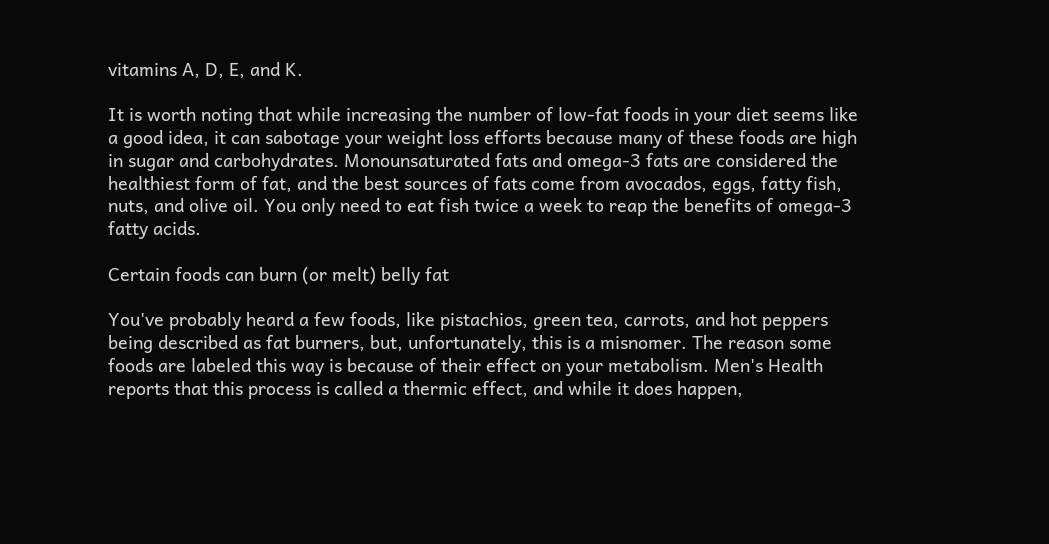vitamins A, D, E, and K.

It is worth noting that while increasing the number of low-fat foods in your diet seems like a good idea, it can sabotage your weight loss efforts because many of these foods are high in sugar and carbohydrates. Monounsaturated fats and omega-3 fats are considered the healthiest form of fat, and the best sources of fats come from avocados, eggs, fatty fish, nuts, and olive oil. You only need to eat fish twice a week to reap the benefits of omega-3 fatty acids.

Certain foods can burn (or melt) belly fat

You've probably heard a few foods, like pistachios, green tea, carrots, and hot peppers being described as fat burners, but, unfortunately, this is a misnomer. The reason some foods are labeled this way is because of their effect on your metabolism. Men's Health reports that this process is called a thermic effect, and while it does happen,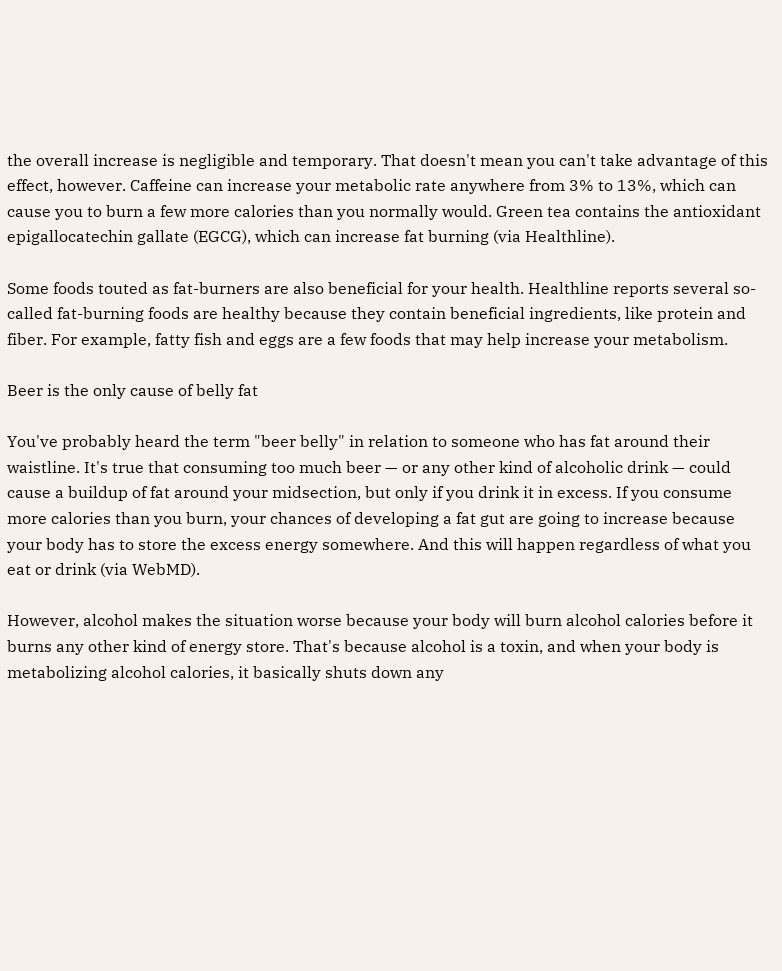the overall increase is negligible and temporary. That doesn't mean you can't take advantage of this effect, however. Caffeine can increase your metabolic rate anywhere from 3% to 13%, which can cause you to burn a few more calories than you normally would. Green tea contains the antioxidant epigallocatechin gallate (EGCG), which can increase fat burning (via Healthline).

Some foods touted as fat-burners are also beneficial for your health. Healthline reports several so-called fat-burning foods are healthy because they contain beneficial ingredients, like protein and fiber. For example, fatty fish and eggs are a few foods that may help increase your metabolism.

Beer is the only cause of belly fat

You've probably heard the term "beer belly" in relation to someone who has fat around their waistline. It's true that consuming too much beer — or any other kind of alcoholic drink — could cause a buildup of fat around your midsection, but only if you drink it in excess. If you consume more calories than you burn, your chances of developing a fat gut are going to increase because your body has to store the excess energy somewhere. And this will happen regardless of what you eat or drink (via WebMD).

However, alcohol makes the situation worse because your body will burn alcohol calories before it burns any other kind of energy store. That's because alcohol is a toxin, and when your body is metabolizing alcohol calories, it basically shuts down any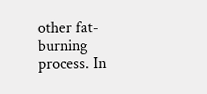other fat-burning process. In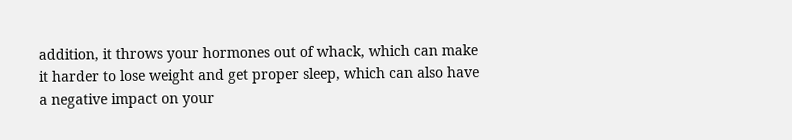addition, it throws your hormones out of whack, which can make it harder to lose weight and get proper sleep, which can also have a negative impact on your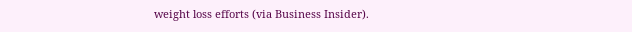weight loss efforts (via Business Insider).